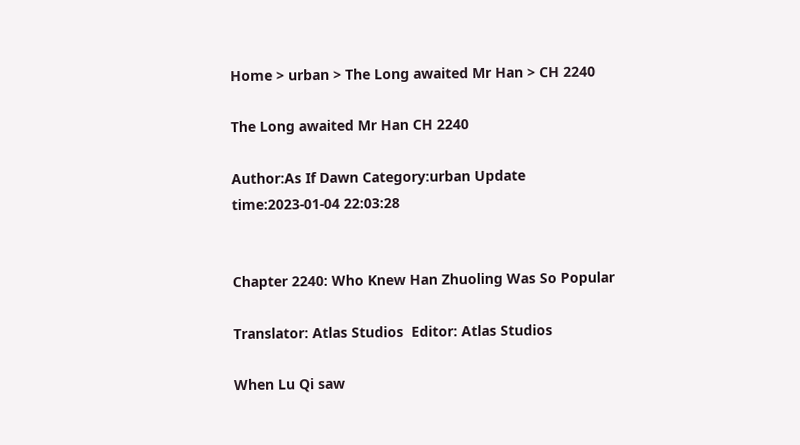Home > urban > The Long awaited Mr Han > CH 2240

The Long awaited Mr Han CH 2240

Author:As If Dawn Category:urban Update time:2023-01-04 22:03:28


Chapter 2240: Who Knew Han Zhuoling Was So Popular

Translator: Atlas Studios  Editor: Atlas Studios

When Lu Qi saw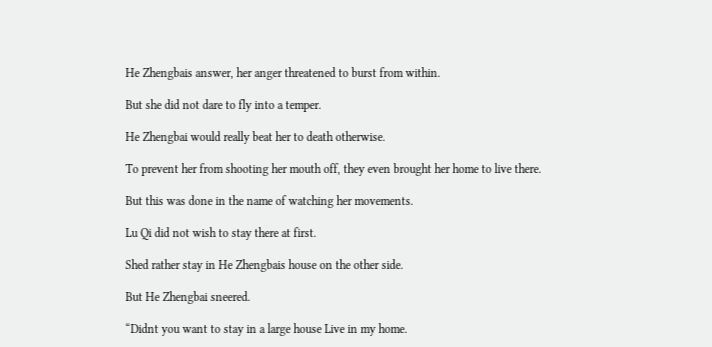He Zhengbais answer, her anger threatened to burst from within.

But she did not dare to fly into a temper.

He Zhengbai would really beat her to death otherwise.

To prevent her from shooting her mouth off, they even brought her home to live there.

But this was done in the name of watching her movements.

Lu Qi did not wish to stay there at first.

Shed rather stay in He Zhengbais house on the other side.

But He Zhengbai sneered.

“Didnt you want to stay in a large house Live in my home.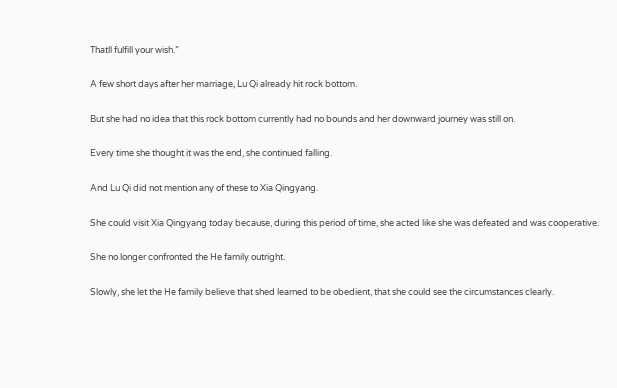Thatll fulfill your wish.”

A few short days after her marriage, Lu Qi already hit rock bottom.

But she had no idea that this rock bottom currently had no bounds and her downward journey was still on.

Every time she thought it was the end, she continued falling.

And Lu Qi did not mention any of these to Xia Qingyang.

She could visit Xia Qingyang today because, during this period of time, she acted like she was defeated and was cooperative.

She no longer confronted the He family outright.

Slowly, she let the He family believe that shed learned to be obedient, that she could see the circumstances clearly.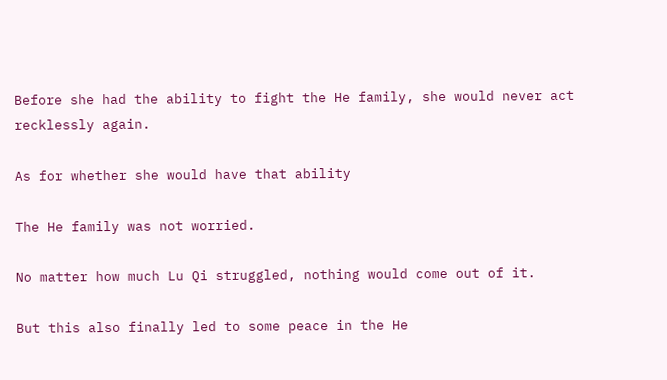Before she had the ability to fight the He family, she would never act recklessly again.

As for whether she would have that ability

The He family was not worried.

No matter how much Lu Qi struggled, nothing would come out of it.

But this also finally led to some peace in the He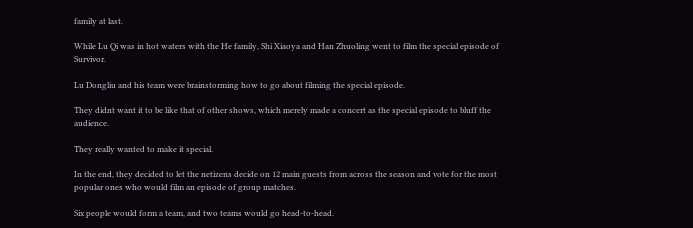family at last.

While Lu Qi was in hot waters with the He family, Shi Xiaoya and Han Zhuoling went to film the special episode of Survivor.

Lu Dongliu and his team were brainstorming how to go about filming the special episode.

They didnt want it to be like that of other shows, which merely made a concert as the special episode to bluff the audience.

They really wanted to make it special.

In the end, they decided to let the netizens decide on 12 main guests from across the season and vote for the most popular ones who would film an episode of group matches.

Six people would form a team, and two teams would go head-to-head.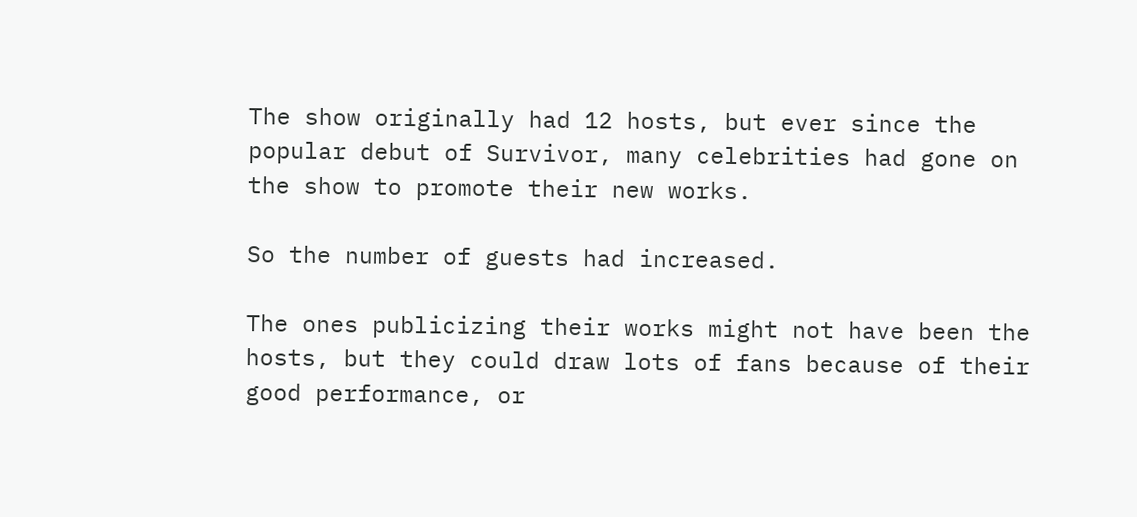The show originally had 12 hosts, but ever since the popular debut of Survivor, many celebrities had gone on the show to promote their new works.

So the number of guests had increased.

The ones publicizing their works might not have been the hosts, but they could draw lots of fans because of their good performance, or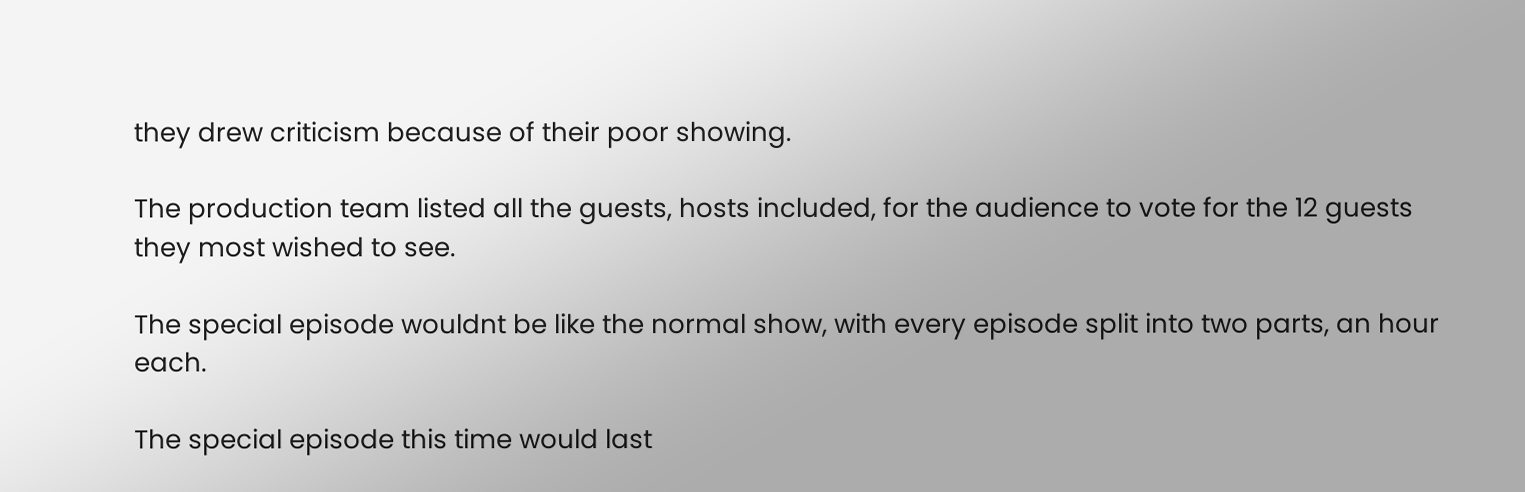they drew criticism because of their poor showing.

The production team listed all the guests, hosts included, for the audience to vote for the 12 guests they most wished to see.

The special episode wouldnt be like the normal show, with every episode split into two parts, an hour each.

The special episode this time would last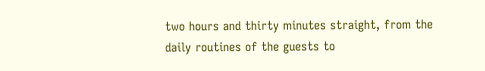two hours and thirty minutes straight, from the daily routines of the guests to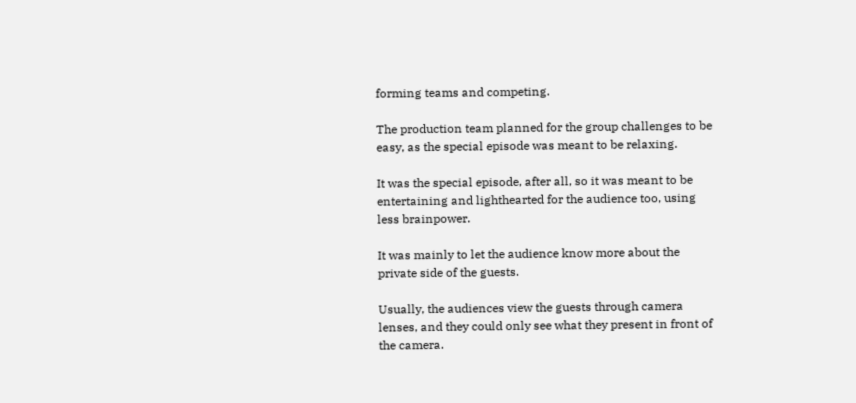forming teams and competing.

The production team planned for the group challenges to be easy, as the special episode was meant to be relaxing.

It was the special episode, after all, so it was meant to be entertaining and lighthearted for the audience too, using less brainpower.

It was mainly to let the audience know more about the private side of the guests.

Usually, the audiences view the guests through camera lenses, and they could only see what they present in front of the camera.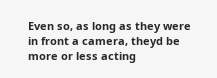Even so, as long as they were in front a camera, theyd be more or less acting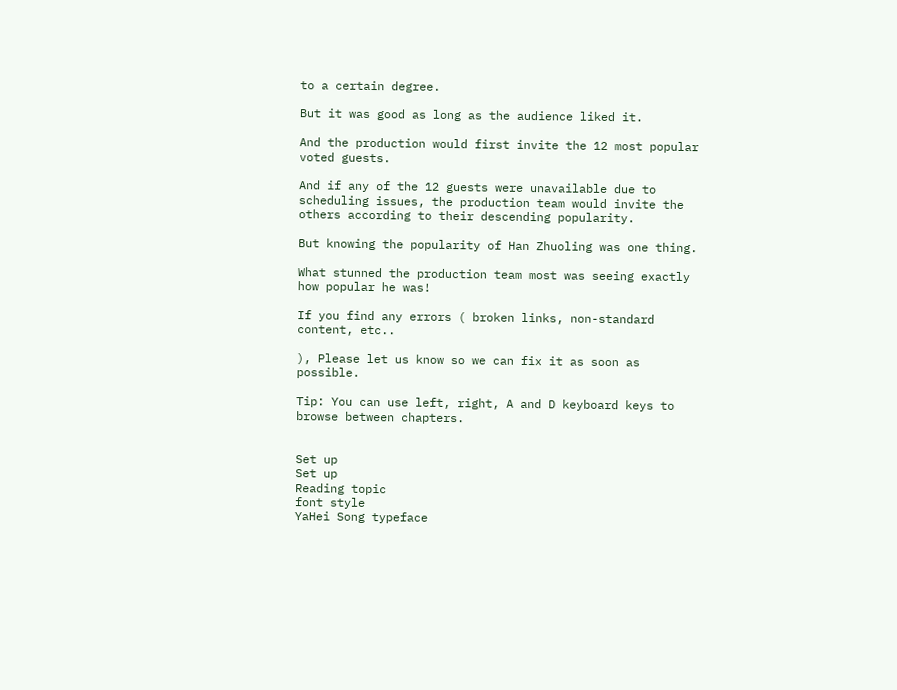to a certain degree.

But it was good as long as the audience liked it.

And the production would first invite the 12 most popular voted guests.

And if any of the 12 guests were unavailable due to scheduling issues, the production team would invite the others according to their descending popularity.

But knowing the popularity of Han Zhuoling was one thing.

What stunned the production team most was seeing exactly how popular he was!

If you find any errors ( broken links, non-standard content, etc..

), Please let us know so we can fix it as soon as possible.

Tip: You can use left, right, A and D keyboard keys to browse between chapters.


Set up
Set up
Reading topic
font style
YaHei Song typeface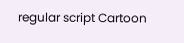regular script Cartoon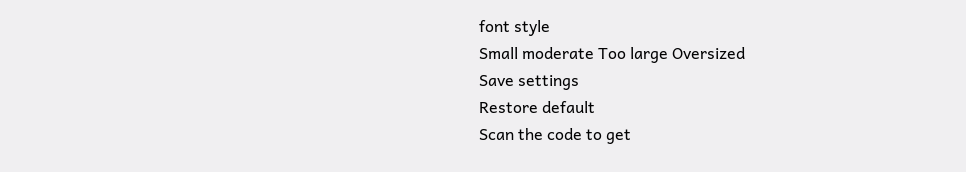font style
Small moderate Too large Oversized
Save settings
Restore default
Scan the code to get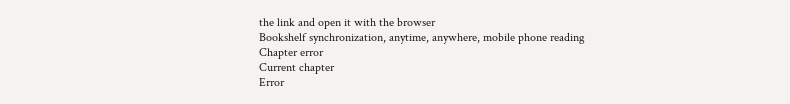the link and open it with the browser
Bookshelf synchronization, anytime, anywhere, mobile phone reading
Chapter error
Current chapter
Error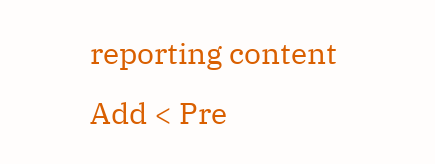reporting content
Add < Pre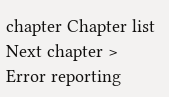chapter Chapter list Next chapter > Error reporting